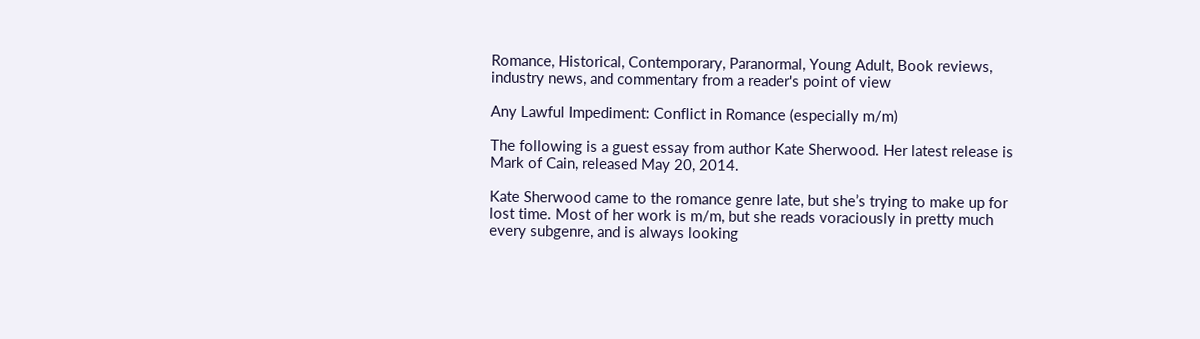Romance, Historical, Contemporary, Paranormal, Young Adult, Book reviews, industry news, and commentary from a reader's point of view

Any Lawful Impediment: Conflict in Romance (especially m/m)

The following is a guest essay from author Kate Sherwood. Her latest release is Mark of Cain, released May 20, 2014.

Kate Sherwood came to the romance genre late, but she’s trying to make up for lost time. Most of her work is m/m, but she reads voraciously in pretty much every subgenre, and is always looking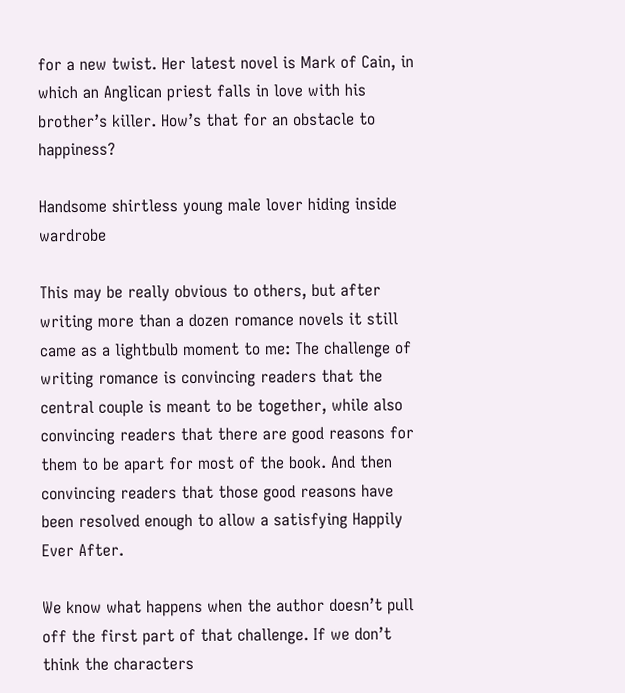for a new twist. Her latest novel is Mark of Cain, in which an Anglican priest falls in love with his brother’s killer. How’s that for an obstacle to happiness?

Handsome shirtless young male lover hiding inside wardrobe

This may be really obvious to others, but after writing more than a dozen romance novels it still came as a lightbulb moment to me: The challenge of writing romance is convincing readers that the central couple is meant to be together, while also convincing readers that there are good reasons for them to be apart for most of the book. And then convincing readers that those good reasons have been resolved enough to allow a satisfying Happily Ever After.

We know what happens when the author doesn’t pull off the first part of that challenge. If we don’t think the characters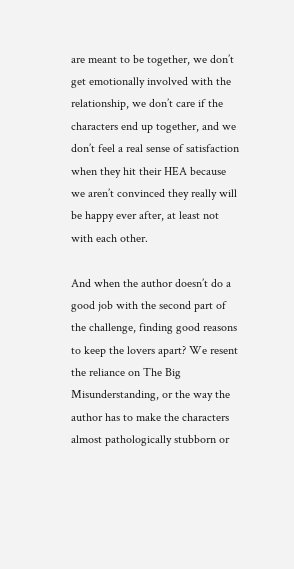are meant to be together, we don’t get emotionally involved with the relationship, we don’t care if the characters end up together, and we don’t feel a real sense of satisfaction when they hit their HEA because we aren’t convinced they really will be happy ever after, at least not with each other.

And when the author doesn’t do a good job with the second part of the challenge, finding good reasons to keep the lovers apart? We resent the reliance on The Big Misunderstanding, or the way the author has to make the characters almost pathologically stubborn or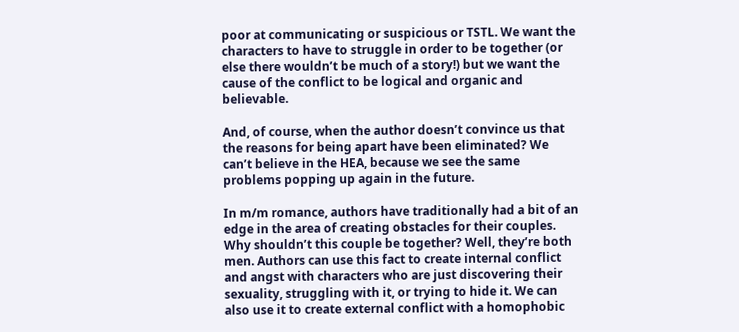poor at communicating or suspicious or TSTL. We want the characters to have to struggle in order to be together (or else there wouldn’t be much of a story!) but we want the cause of the conflict to be logical and organic and believable.

And, of course, when the author doesn’t convince us that the reasons for being apart have been eliminated? We can’t believe in the HEA, because we see the same problems popping up again in the future.

In m/m romance, authors have traditionally had a bit of an edge in the area of creating obstacles for their couples. Why shouldn’t this couple be together? Well, they’re both men. Authors can use this fact to create internal conflict and angst with characters who are just discovering their sexuality, struggling with it, or trying to hide it. We can also use it to create external conflict with a homophobic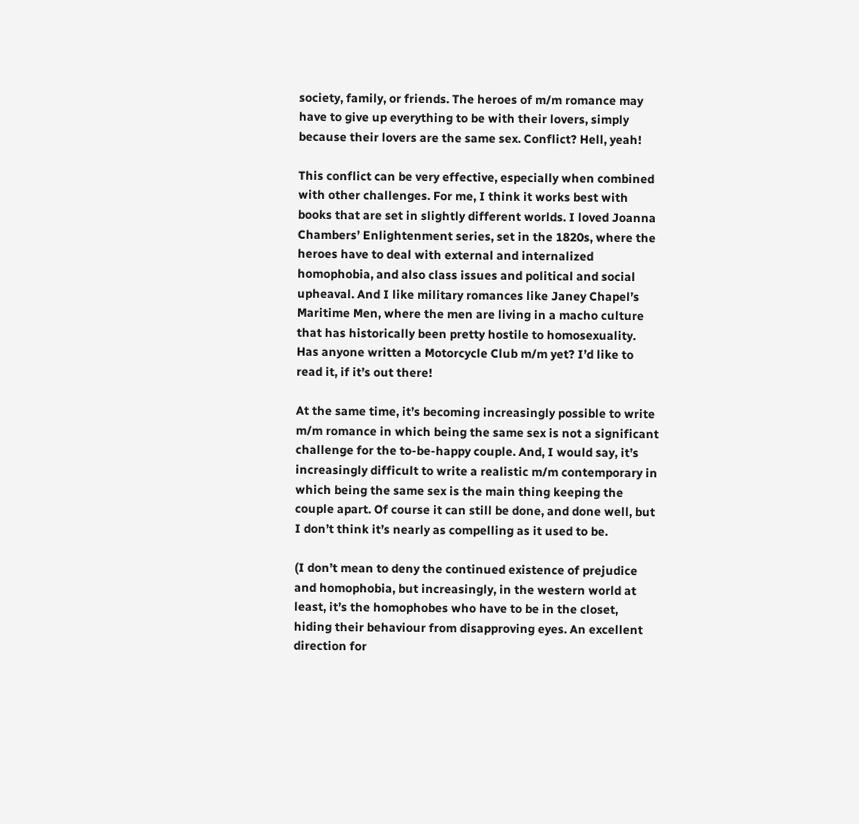society, family, or friends. The heroes of m/m romance may have to give up everything to be with their lovers, simply because their lovers are the same sex. Conflict? Hell, yeah!

This conflict can be very effective, especially when combined with other challenges. For me, I think it works best with books that are set in slightly different worlds. I loved Joanna Chambers’ Enlightenment series, set in the 1820s, where the heroes have to deal with external and internalized homophobia, and also class issues and political and social upheaval. And I like military romances like Janey Chapel’s Maritime Men, where the men are living in a macho culture that has historically been pretty hostile to homosexuality. Has anyone written a Motorcycle Club m/m yet? I’d like to read it, if it’s out there!

At the same time, it’s becoming increasingly possible to write m/m romance in which being the same sex is not a significant challenge for the to-be-happy couple. And, I would say, it’s increasingly difficult to write a realistic m/m contemporary in which being the same sex is the main thing keeping the couple apart. Of course it can still be done, and done well, but I don’t think it’s nearly as compelling as it used to be.

(I don’t mean to deny the continued existence of prejudice and homophobia, but increasingly, in the western world at least, it’s the homophobes who have to be in the closet, hiding their behaviour from disapproving eyes. An excellent direction for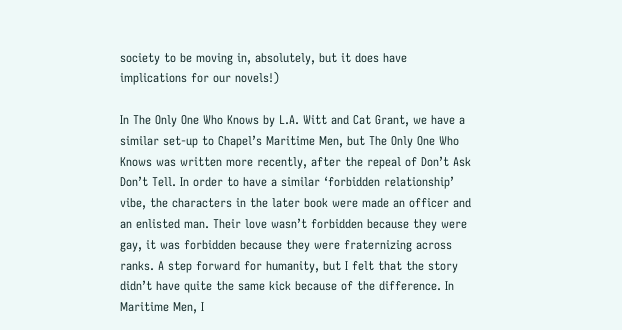society to be moving in, absolutely, but it does have implications for our novels!)

In The Only One Who Knows by L.A. Witt and Cat Grant, we have a similar set-up to Chapel’s Maritime Men, but The Only One Who Knows was written more recently, after the repeal of Don’t Ask Don’t Tell. In order to have a similar ‘forbidden relationship’ vibe, the characters in the later book were made an officer and an enlisted man. Their love wasn’t forbidden because they were gay, it was forbidden because they were fraternizing across ranks. A step forward for humanity, but I felt that the story didn’t have quite the same kick because of the difference. In Maritime Men, I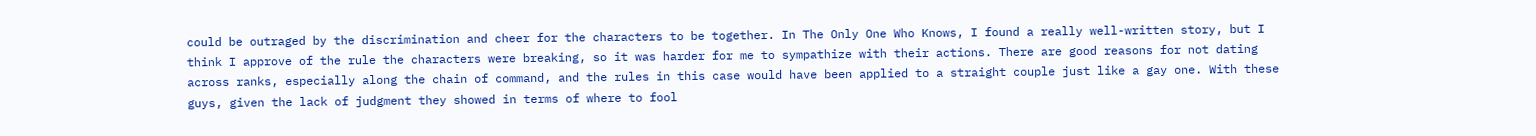could be outraged by the discrimination and cheer for the characters to be together. In The Only One Who Knows, I found a really well-written story, but I think I approve of the rule the characters were breaking, so it was harder for me to sympathize with their actions. There are good reasons for not dating across ranks, especially along the chain of command, and the rules in this case would have been applied to a straight couple just like a gay one. With these guys, given the lack of judgment they showed in terms of where to fool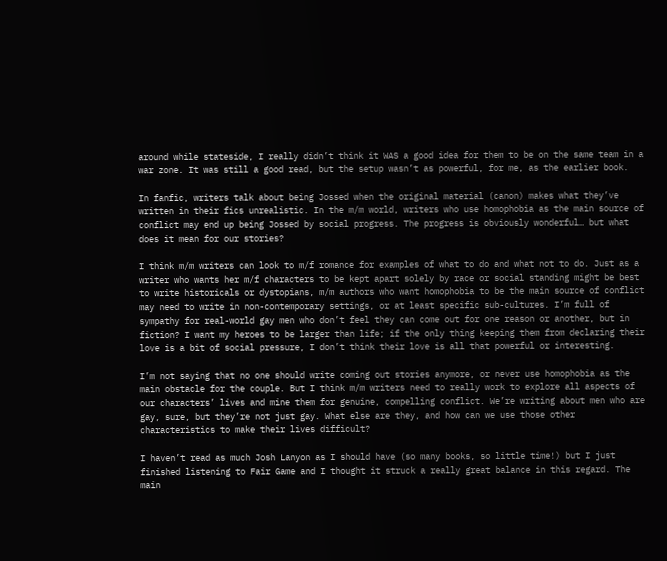around while stateside, I really didn’t think it WAS a good idea for them to be on the same team in a war zone. It was still a good read, but the setup wasn’t as powerful, for me, as the earlier book.

In fanfic, writers talk about being Jossed when the original material (canon) makes what they’ve written in their fics unrealistic. In the m/m world, writers who use homophobia as the main source of conflict may end up being Jossed by social progress. The progress is obviously wonderful… but what does it mean for our stories?

I think m/m writers can look to m/f romance for examples of what to do and what not to do. Just as a writer who wants her m/f characters to be kept apart solely by race or social standing might be best to write historicals or dystopians, m/m authors who want homophobia to be the main source of conflict may need to write in non-contemporary settings, or at least specific sub-cultures. I’m full of sympathy for real-world gay men who don’t feel they can come out for one reason or another, but in fiction? I want my heroes to be larger than life; if the only thing keeping them from declaring their love is a bit of social pressure, I don’t think their love is all that powerful or interesting.

I’m not saying that no one should write coming out stories anymore, or never use homophobia as the main obstacle for the couple. But I think m/m writers need to really work to explore all aspects of our characters’ lives and mine them for genuine, compelling conflict. We’re writing about men who are gay, sure, but they’re not just gay. What else are they, and how can we use those other characteristics to make their lives difficult?

I haven’t read as much Josh Lanyon as I should have (so many books, so little time!) but I just finished listening to Fair Game and I thought it struck a really great balance in this regard. The main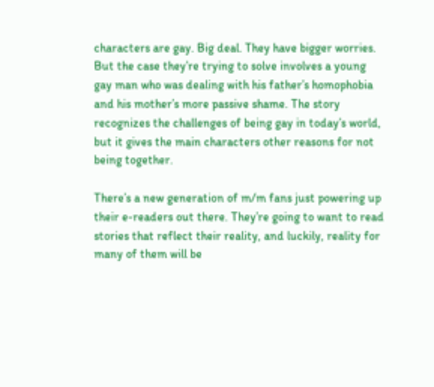characters are gay. Big deal. They have bigger worries. But the case they’re trying to solve involves a young gay man who was dealing with his father’s homophobia and his mother’s more passive shame. The story recognizes the challenges of being gay in today’s world, but it gives the main characters other reasons for not being together.

There’s a new generation of m/m fans just powering up their e-readers out there. They’re going to want to read stories that reflect their reality, and luckily, reality for many of them will be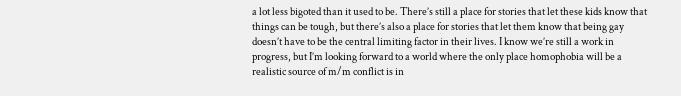a lot less bigoted than it used to be. There’s still a place for stories that let these kids know that things can be tough, but there’s also a place for stories that let them know that being gay doesn’t have to be the central limiting factor in their lives. I know we’re still a work in progress, but I’m looking forward to a world where the only place homophobia will be a realistic source of m/m conflict is in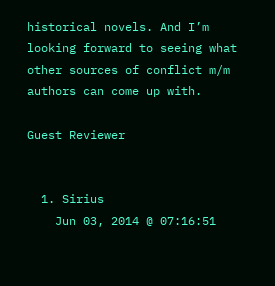historical novels. And I’m looking forward to seeing what other sources of conflict m/m authors can come up with.

Guest Reviewer


  1. Sirius
    Jun 03, 2014 @ 07:16:51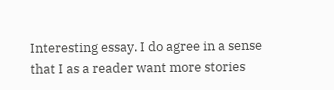Interesting essay. I do agree in a sense that I as a reader want more stories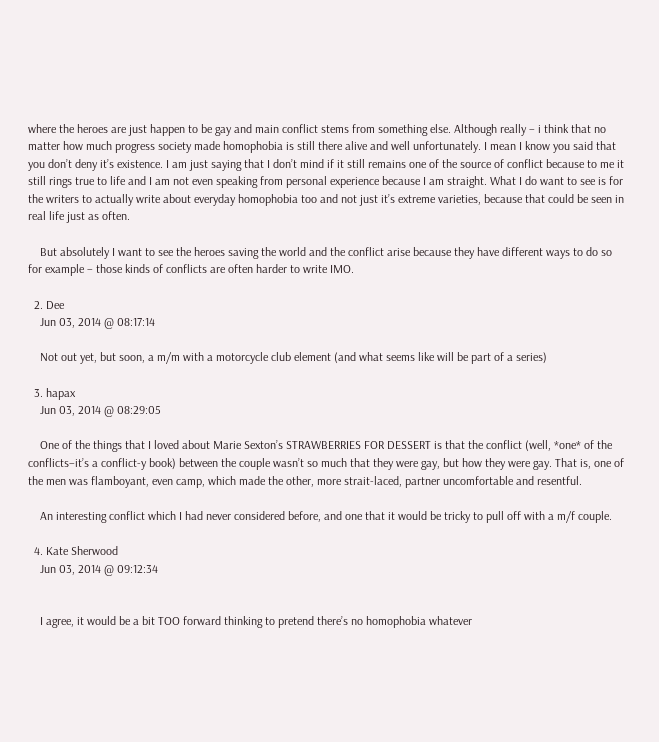where the heroes are just happen to be gay and main conflict stems from something else. Although really – i think that no matter how much progress society made homophobia is still there alive and well unfortunately. I mean I know you said that you don’t deny it’s existence. I am just saying that I don’t mind if it still remains one of the source of conflict because to me it still rings true to life and I am not even speaking from personal experience because I am straight. What I do want to see is for the writers to actually write about everyday homophobia too and not just it’s extreme varieties, because that could be seen in real life just as often.

    But absolutely I want to see the heroes saving the world and the conflict arise because they have different ways to do so for example – those kinds of conflicts are often harder to write IMO.

  2. Dee
    Jun 03, 2014 @ 08:17:14

    Not out yet, but soon, a m/m with a motorcycle club element (and what seems like will be part of a series)

  3. hapax
    Jun 03, 2014 @ 08:29:05

    One of the things that I loved about Marie Sexton’s STRAWBERRIES FOR DESSERT is that the conflict (well, *one* of the conflicts–it’s a conflict-y book) between the couple wasn’t so much that they were gay, but how they were gay. That is, one of the men was flamboyant, even camp, which made the other, more strait-laced, partner uncomfortable and resentful.

    An interesting conflict which I had never considered before, and one that it would be tricky to pull off with a m/f couple.

  4. Kate Sherwood
    Jun 03, 2014 @ 09:12:34


    I agree, it would be a bit TOO forward thinking to pretend there’s no homophobia whatever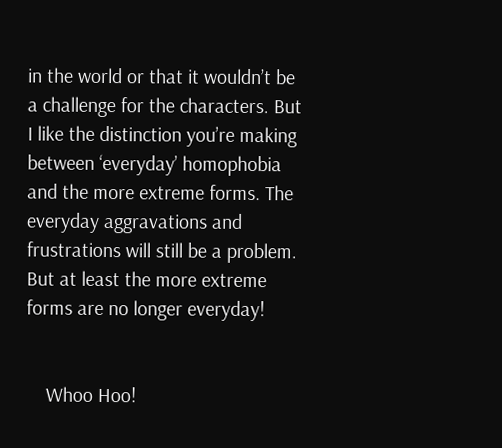in the world or that it wouldn’t be a challenge for the characters. But I like the distinction you’re making between ‘everyday’ homophobia and the more extreme forms. The everyday aggravations and frustrations will still be a problem. But at least the more extreme forms are no longer everyday!


    Whoo Hoo!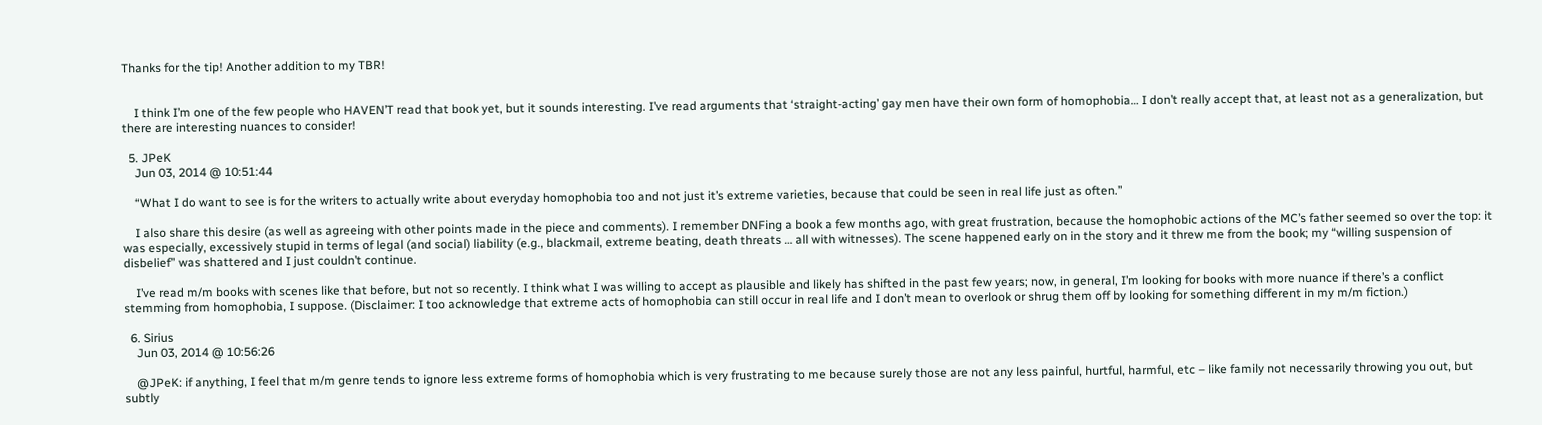Thanks for the tip! Another addition to my TBR!


    I think I’m one of the few people who HAVEN’T read that book yet, but it sounds interesting. I’ve read arguments that ‘straight-acting’ gay men have their own form of homophobia… I don’t really accept that, at least not as a generalization, but there are interesting nuances to consider!

  5. JPeK
    Jun 03, 2014 @ 10:51:44

    “What I do want to see is for the writers to actually write about everyday homophobia too and not just it’s extreme varieties, because that could be seen in real life just as often.”

    I also share this desire (as well as agreeing with other points made in the piece and comments). I remember DNFing a book a few months ago, with great frustration, because the homophobic actions of the MC’s father seemed so over the top: it was especially, excessively stupid in terms of legal (and social) liability (e.g., blackmail, extreme beating, death threats … all with witnesses). The scene happened early on in the story and it threw me from the book; my “willing suspension of disbelief” was shattered and I just couldn’t continue.

    I’ve read m/m books with scenes like that before, but not so recently. I think what I was willing to accept as plausible and likely has shifted in the past few years; now, in general, I’m looking for books with more nuance if there’s a conflict stemming from homophobia, I suppose. (Disclaimer: I too acknowledge that extreme acts of homophobia can still occur in real life and I don’t mean to overlook or shrug them off by looking for something different in my m/m fiction.)

  6. Sirius
    Jun 03, 2014 @ 10:56:26

    @JPeK: if anything, I feel that m/m genre tends to ignore less extreme forms of homophobia which is very frustrating to me because surely those are not any less painful, hurtful, harmful, etc – like family not necessarily throwing you out, but subtly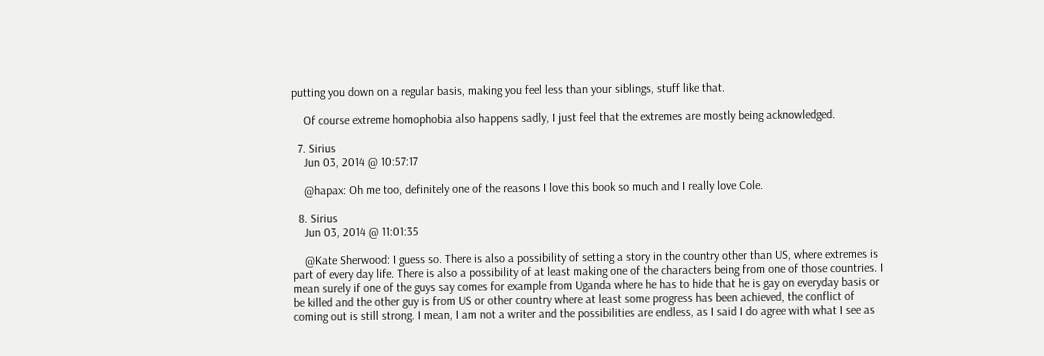putting you down on a regular basis, making you feel less than your siblings, stuff like that.

    Of course extreme homophobia also happens sadly, I just feel that the extremes are mostly being acknowledged.

  7. Sirius
    Jun 03, 2014 @ 10:57:17

    @hapax: Oh me too, definitely one of the reasons I love this book so much and I really love Cole.

  8. Sirius
    Jun 03, 2014 @ 11:01:35

    @Kate Sherwood: I guess so. There is also a possibility of setting a story in the country other than US, where extremes is part of every day life. There is also a possibility of at least making one of the characters being from one of those countries. I mean surely if one of the guys say comes for example from Uganda where he has to hide that he is gay on everyday basis or be killed and the other guy is from US or other country where at least some progress has been achieved, the conflict of coming out is still strong. I mean, I am not a writer and the possibilities are endless, as I said I do agree with what I see as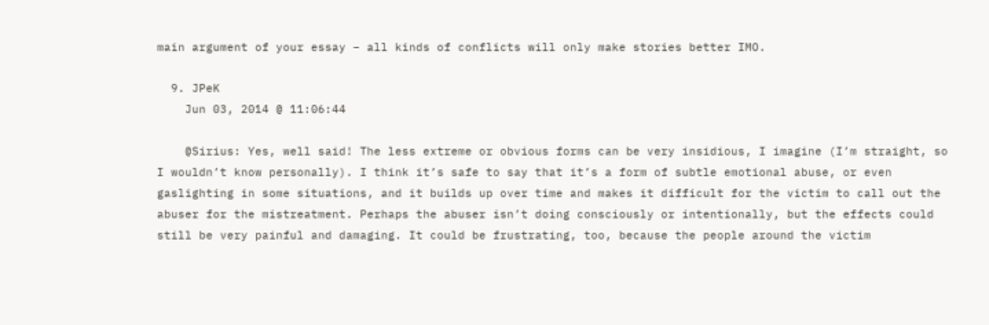main argument of your essay – all kinds of conflicts will only make stories better IMO.

  9. JPeK
    Jun 03, 2014 @ 11:06:44

    @Sirius: Yes, well said! The less extreme or obvious forms can be very insidious, I imagine (I’m straight, so I wouldn’t know personally). I think it’s safe to say that it’s a form of subtle emotional abuse, or even gaslighting in some situations, and it builds up over time and makes it difficult for the victim to call out the abuser for the mistreatment. Perhaps the abuser isn’t doing consciously or intentionally, but the effects could still be very painful and damaging. It could be frustrating, too, because the people around the victim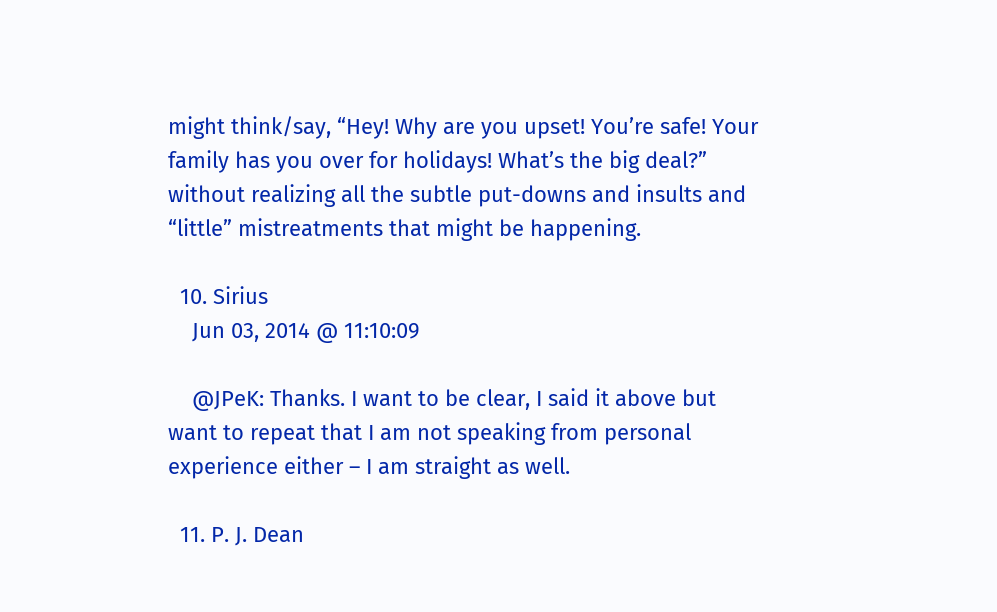might think/say, “Hey! Why are you upset! You’re safe! Your family has you over for holidays! What’s the big deal?” without realizing all the subtle put-downs and insults and “little” mistreatments that might be happening.

  10. Sirius
    Jun 03, 2014 @ 11:10:09

    @JPeK: Thanks. I want to be clear, I said it above but want to repeat that I am not speaking from personal experience either – I am straight as well.

  11. P. J. Dean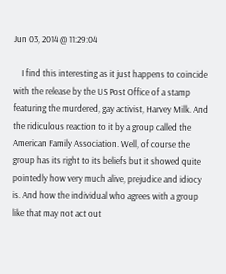Jun 03, 2014 @ 11:29:04

    I find this interesting as it just happens to coincide with the release by the US Post Office of a stamp featuring the murdered, gay activist, Harvey Milk. And the ridiculous reaction to it by a group called the American Family Association. Well, of course the group has its right to its beliefs but it showed quite pointedly how very much alive, prejudice and idiocy is. And how the individual who agrees with a group like that may not act out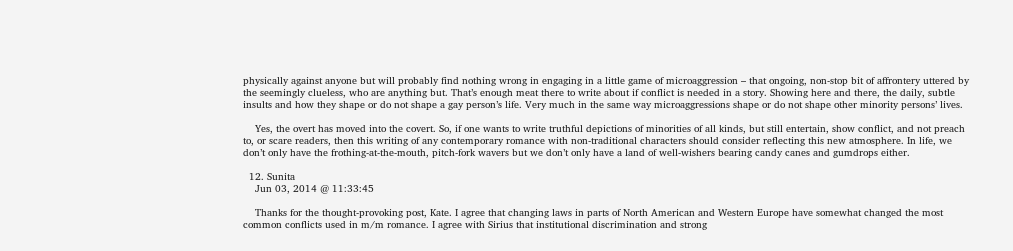physically against anyone but will probably find nothing wrong in engaging in a little game of microaggression – that ongoing, non-stop bit of affrontery uttered by the seemingly clueless, who are anything but. That’s enough meat there to write about if conflict is needed in a story. Showing here and there, the daily, subtle insults and how they shape or do not shape a gay person’s life. Very much in the same way microaggressions shape or do not shape other minority persons’ lives.

    Yes, the overt has moved into the covert. So, if one wants to write truthful depictions of minorities of all kinds, but still entertain, show conflict, and not preach to, or scare readers, then this writing of any contemporary romance with non-traditional characters should consider reflecting this new atmosphere. In life, we don’t only have the frothing-at-the-mouth, pitch-fork wavers but we don’t only have a land of well-wishers bearing candy canes and gumdrops either.

  12. Sunita
    Jun 03, 2014 @ 11:33:45

    Thanks for the thought-provoking post, Kate. I agree that changing laws in parts of North American and Western Europe have somewhat changed the most common conflicts used in m/m romance. I agree with Sirius that institutional discrimination and strong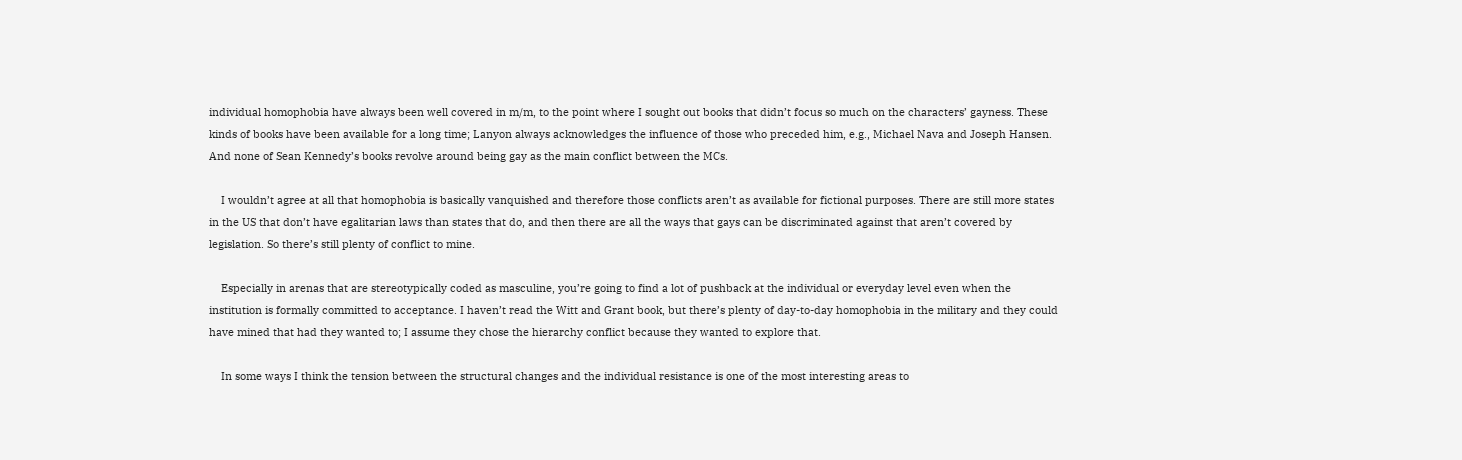individual homophobia have always been well covered in m/m, to the point where I sought out books that didn’t focus so much on the characters’ gayness. These kinds of books have been available for a long time; Lanyon always acknowledges the influence of those who preceded him, e.g., Michael Nava and Joseph Hansen. And none of Sean Kennedy’s books revolve around being gay as the main conflict between the MCs.

    I wouldn’t agree at all that homophobia is basically vanquished and therefore those conflicts aren’t as available for fictional purposes. There are still more states in the US that don’t have egalitarian laws than states that do, and then there are all the ways that gays can be discriminated against that aren’t covered by legislation. So there’s still plenty of conflict to mine.

    Especially in arenas that are stereotypically coded as masculine, you’re going to find a lot of pushback at the individual or everyday level even when the institution is formally committed to acceptance. I haven’t read the Witt and Grant book, but there’s plenty of day-to-day homophobia in the military and they could have mined that had they wanted to; I assume they chose the hierarchy conflict because they wanted to explore that.

    In some ways I think the tension between the structural changes and the individual resistance is one of the most interesting areas to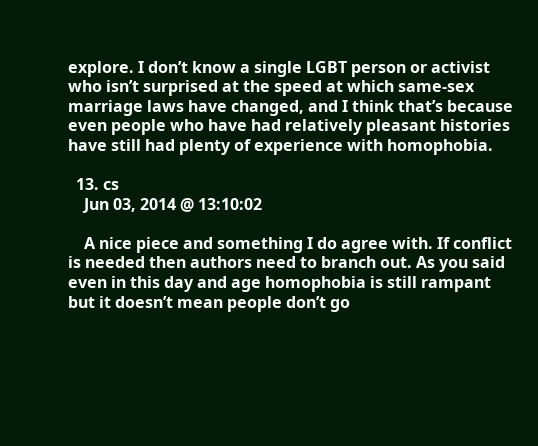explore. I don’t know a single LGBT person or activist who isn’t surprised at the speed at which same-sex marriage laws have changed, and I think that’s because even people who have had relatively pleasant histories have still had plenty of experience with homophobia.

  13. cs
    Jun 03, 2014 @ 13:10:02

    A nice piece and something I do agree with. If conflict is needed then authors need to branch out. As you said even in this day and age homophobia is still rampant but it doesn’t mean people don’t go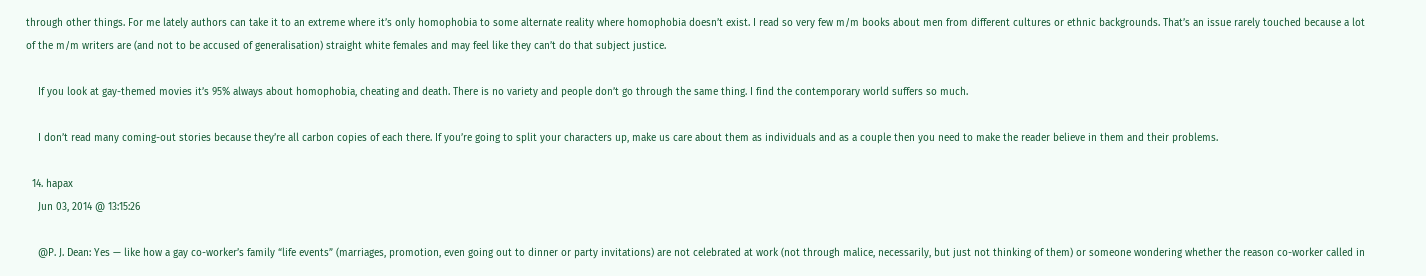through other things. For me lately authors can take it to an extreme where it’s only homophobia to some alternate reality where homophobia doesn’t exist. I read so very few m/m books about men from different cultures or ethnic backgrounds. That’s an issue rarely touched because a lot of the m/m writers are (and not to be accused of generalisation) straight white females and may feel like they can’t do that subject justice.

    If you look at gay-themed movies it’s 95% always about homophobia, cheating and death. There is no variety and people don’t go through the same thing. I find the contemporary world suffers so much.

    I don’t read many coming-out stories because they’re all carbon copies of each there. If you’re going to split your characters up, make us care about them as individuals and as a couple then you need to make the reader believe in them and their problems.

  14. hapax
    Jun 03, 2014 @ 13:15:26

    @P. J. Dean: Yes — like how a gay co-worker’s family “life events” (marriages, promotion, even going out to dinner or party invitations) are not celebrated at work (not through malice, necessarily, but just not thinking of them) or someone wondering whether the reason co-worker called in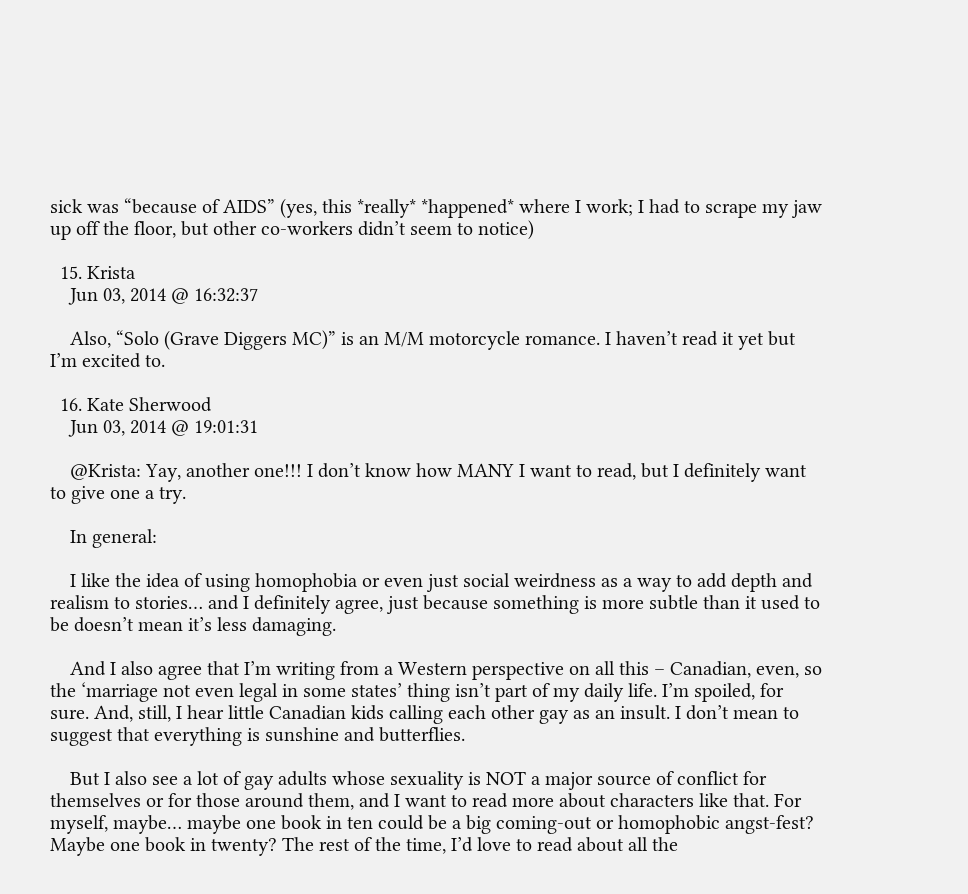sick was “because of AIDS” (yes, this *really* *happened* where I work; I had to scrape my jaw up off the floor, but other co-workers didn’t seem to notice)

  15. Krista
    Jun 03, 2014 @ 16:32:37

    Also, “Solo (Grave Diggers MC)” is an M/M motorcycle romance. I haven’t read it yet but I’m excited to.

  16. Kate Sherwood
    Jun 03, 2014 @ 19:01:31

    @Krista: Yay, another one!!! I don’t know how MANY I want to read, but I definitely want to give one a try.

    In general:

    I like the idea of using homophobia or even just social weirdness as a way to add depth and realism to stories… and I definitely agree, just because something is more subtle than it used to be doesn’t mean it’s less damaging.

    And I also agree that I’m writing from a Western perspective on all this – Canadian, even, so the ‘marriage not even legal in some states’ thing isn’t part of my daily life. I’m spoiled, for sure. And, still, I hear little Canadian kids calling each other gay as an insult. I don’t mean to suggest that everything is sunshine and butterflies.

    But I also see a lot of gay adults whose sexuality is NOT a major source of conflict for themselves or for those around them, and I want to read more about characters like that. For myself, maybe… maybe one book in ten could be a big coming-out or homophobic angst-fest? Maybe one book in twenty? The rest of the time, I’d love to read about all the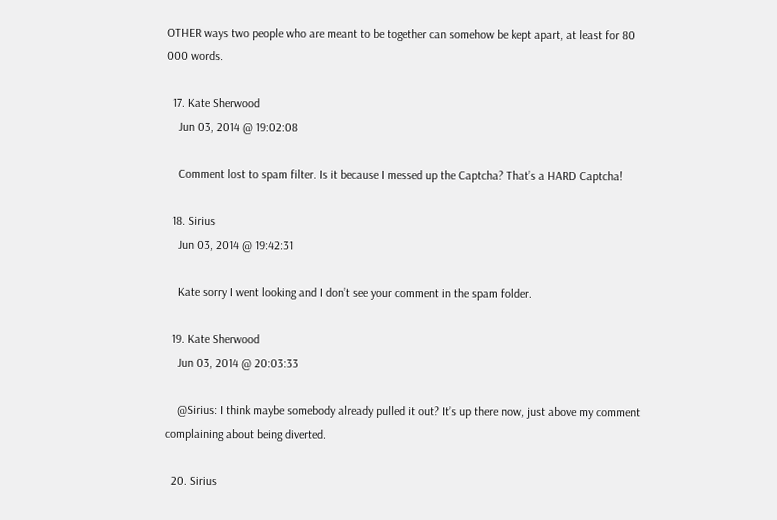OTHER ways two people who are meant to be together can somehow be kept apart, at least for 80 000 words.

  17. Kate Sherwood
    Jun 03, 2014 @ 19:02:08

    Comment lost to spam filter. Is it because I messed up the Captcha? That’s a HARD Captcha!

  18. Sirius
    Jun 03, 2014 @ 19:42:31

    Kate sorry I went looking and I don’t see your comment in the spam folder.

  19. Kate Sherwood
    Jun 03, 2014 @ 20:03:33

    @Sirius: I think maybe somebody already pulled it out? It’s up there now, just above my comment complaining about being diverted.

  20. Sirius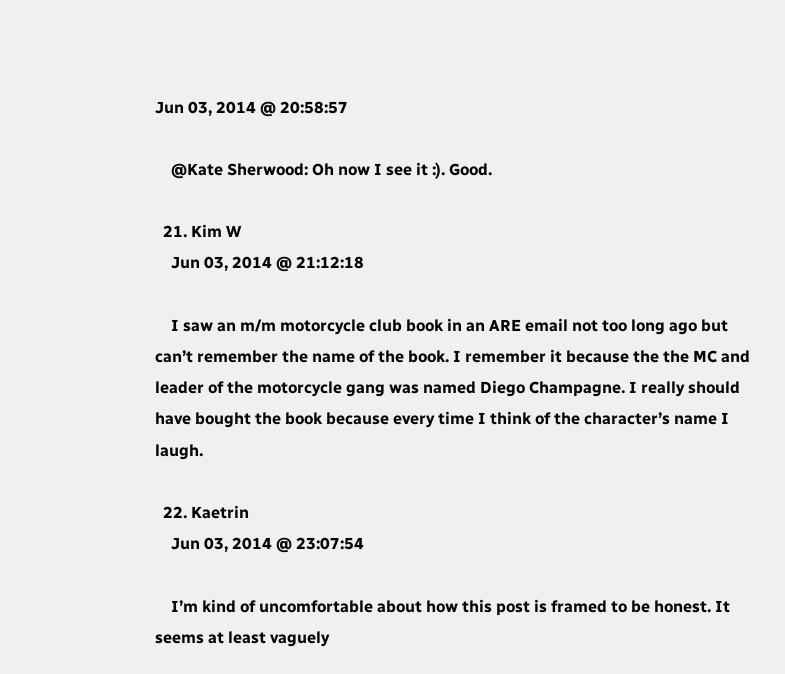Jun 03, 2014 @ 20:58:57

    @Kate Sherwood: Oh now I see it :). Good.

  21. Kim W
    Jun 03, 2014 @ 21:12:18

    I saw an m/m motorcycle club book in an ARE email not too long ago but can’t remember the name of the book. I remember it because the the MC and leader of the motorcycle gang was named Diego Champagne. I really should have bought the book because every time I think of the character’s name I laugh.

  22. Kaetrin
    Jun 03, 2014 @ 23:07:54

    I’m kind of uncomfortable about how this post is framed to be honest. It seems at least vaguely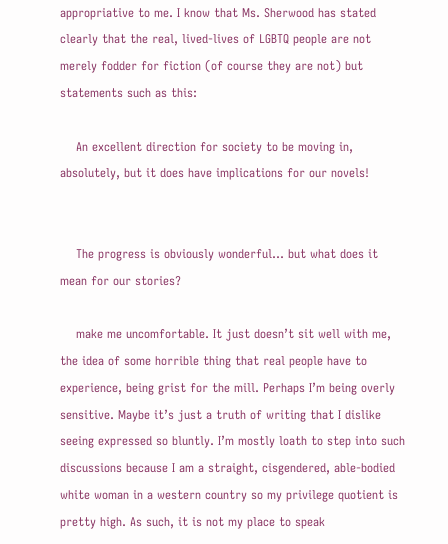appropriative to me. I know that Ms. Sherwood has stated clearly that the real, lived-lives of LGBTQ people are not merely fodder for fiction (of course they are not) but statements such as this:

    An excellent direction for society to be moving in, absolutely, but it does have implications for our novels!


    The progress is obviously wonderful… but what does it mean for our stories?

    make me uncomfortable. It just doesn’t sit well with me, the idea of some horrible thing that real people have to experience, being grist for the mill. Perhaps I’m being overly sensitive. Maybe it’s just a truth of writing that I dislike seeing expressed so bluntly. I’m mostly loath to step into such discussions because I am a straight, cisgendered, able-bodied white woman in a western country so my privilege quotient is pretty high. As such, it is not my place to speak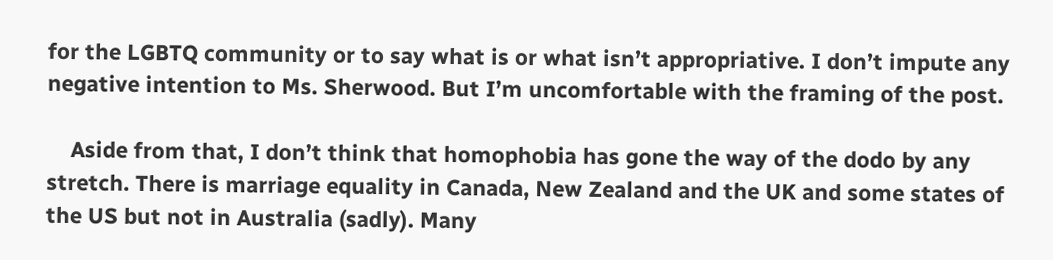for the LGBTQ community or to say what is or what isn’t appropriative. I don’t impute any negative intention to Ms. Sherwood. But I’m uncomfortable with the framing of the post.

    Aside from that, I don’t think that homophobia has gone the way of the dodo by any stretch. There is marriage equality in Canada, New Zealand and the UK and some states of the US but not in Australia (sadly). Many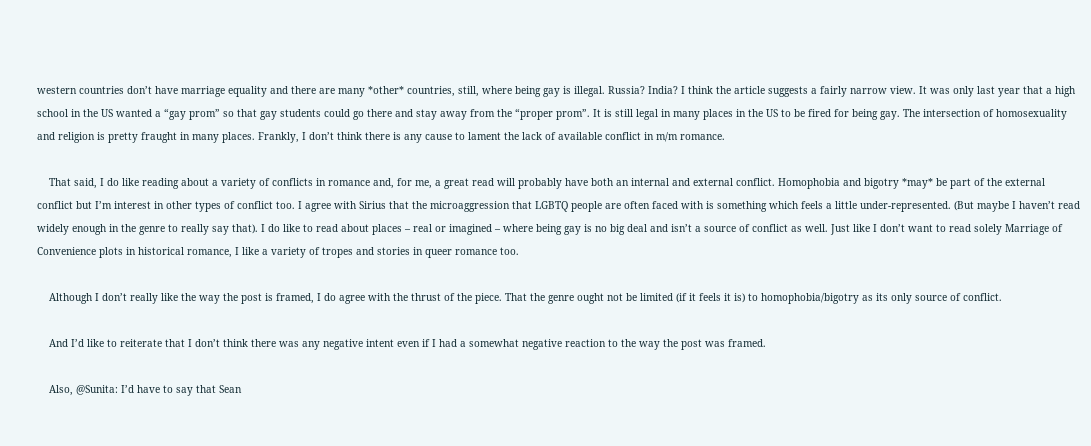western countries don’t have marriage equality and there are many *other* countries, still, where being gay is illegal. Russia? India? I think the article suggests a fairly narrow view. It was only last year that a high school in the US wanted a “gay prom” so that gay students could go there and stay away from the “proper prom”. It is still legal in many places in the US to be fired for being gay. The intersection of homosexuality and religion is pretty fraught in many places. Frankly, I don’t think there is any cause to lament the lack of available conflict in m/m romance.

    That said, I do like reading about a variety of conflicts in romance and, for me, a great read will probably have both an internal and external conflict. Homophobia and bigotry *may* be part of the external conflict but I’m interest in other types of conflict too. I agree with Sirius that the microaggression that LGBTQ people are often faced with is something which feels a little under-represented. (But maybe I haven’t read widely enough in the genre to really say that). I do like to read about places – real or imagined – where being gay is no big deal and isn’t a source of conflict as well. Just like I don’t want to read solely Marriage of Convenience plots in historical romance, I like a variety of tropes and stories in queer romance too.

    Although I don’t really like the way the post is framed, I do agree with the thrust of the piece. That the genre ought not be limited (if it feels it is) to homophobia/bigotry as its only source of conflict.

    And I’d like to reiterate that I don’t think there was any negative intent even if I had a somewhat negative reaction to the way the post was framed.

    Also, @Sunita: I’d have to say that Sean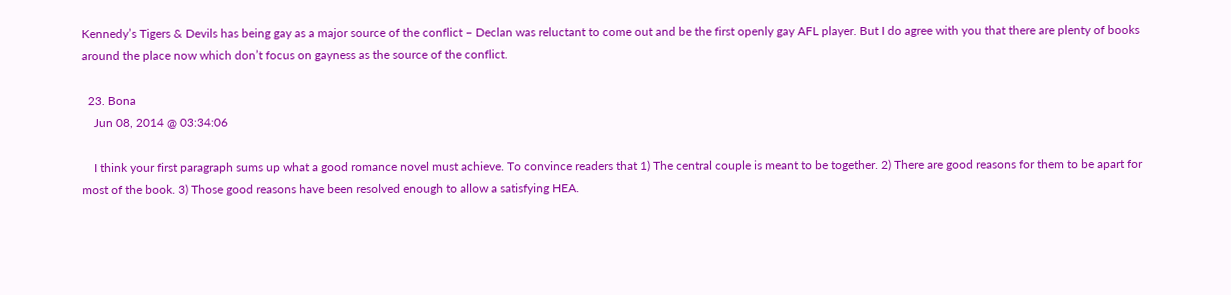Kennedy’s Tigers & Devils has being gay as a major source of the conflict – Declan was reluctant to come out and be the first openly gay AFL player. But I do agree with you that there are plenty of books around the place now which don’t focus on gayness as the source of the conflict.

  23. Bona
    Jun 08, 2014 @ 03:34:06

    I think your first paragraph sums up what a good romance novel must achieve. To convince readers that 1) The central couple is meant to be together. 2) There are good reasons for them to be apart for most of the book. 3) Those good reasons have been resolved enough to allow a satisfying HEA.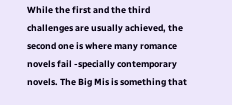While the first and the third challenges are usually achieved, the second one is where many romance novels fail -specially contemporary novels. The Big Mis is something that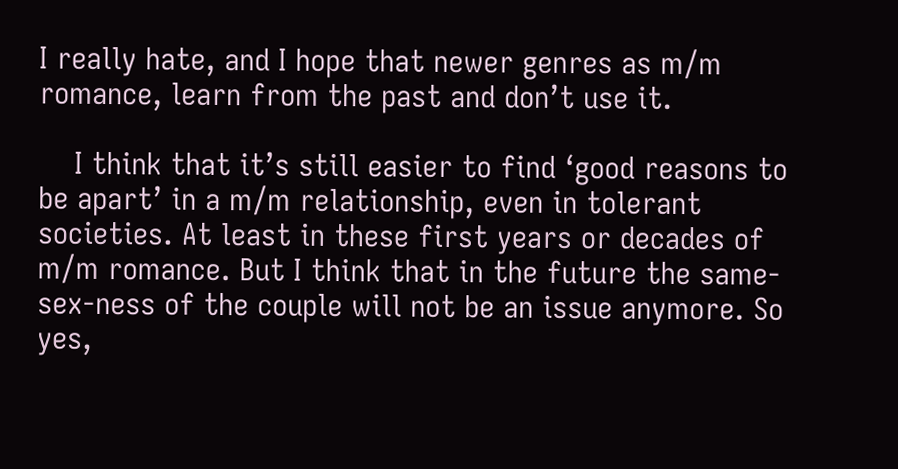I really hate, and I hope that newer genres as m/m romance, learn from the past and don’t use it.

    I think that it’s still easier to find ‘good reasons to be apart’ in a m/m relationship, even in tolerant societies. At least in these first years or decades of m/m romance. But I think that in the future the same-sex-ness of the couple will not be an issue anymore. So yes,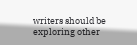writers should be exploring other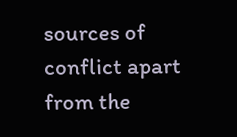sources of conflict apart from the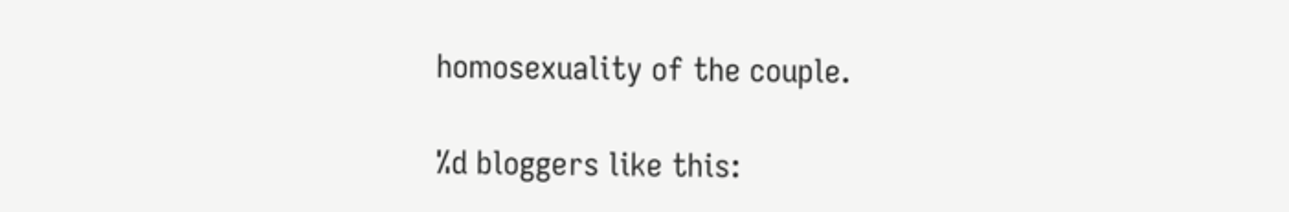homosexuality of the couple.

%d bloggers like this: